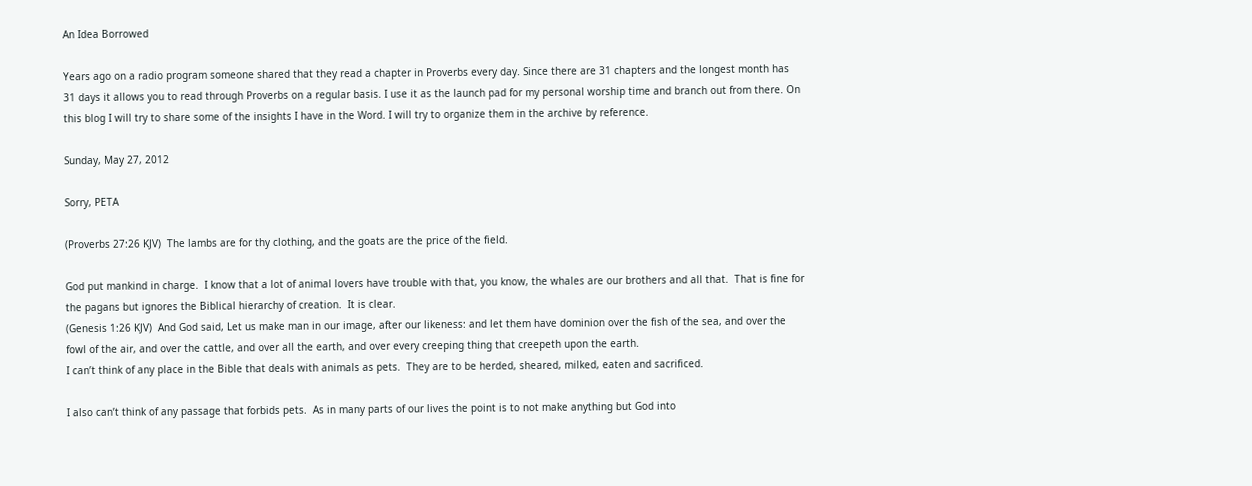An Idea Borrowed

Years ago on a radio program someone shared that they read a chapter in Proverbs every day. Since there are 31 chapters and the longest month has 31 days it allows you to read through Proverbs on a regular basis. I use it as the launch pad for my personal worship time and branch out from there. On this blog I will try to share some of the insights I have in the Word. I will try to organize them in the archive by reference.

Sunday, May 27, 2012

Sorry, PETA

(Proverbs 27:26 KJV)  The lambs are for thy clothing, and the goats are the price of the field.

God put mankind in charge.  I know that a lot of animal lovers have trouble with that, you know, the whales are our brothers and all that.  That is fine for the pagans but ignores the Biblical hierarchy of creation.  It is clear.
(Genesis 1:26 KJV)  And God said, Let us make man in our image, after our likeness: and let them have dominion over the fish of the sea, and over the fowl of the air, and over the cattle, and over all the earth, and over every creeping thing that creepeth upon the earth.
I can’t think of any place in the Bible that deals with animals as pets.  They are to be herded, sheared, milked, eaten and sacrificed.

I also can’t think of any passage that forbids pets.  As in many parts of our lives the point is to not make anything but God into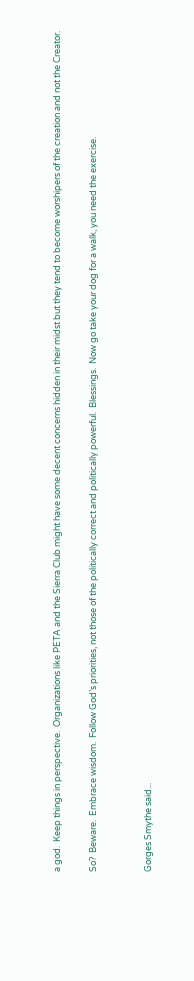a god.  Keep things in perspective.  Organizations like PETA and the Sierra Club might have some decent concerns hidden in their midst but they tend to become worshipers of the creation and not the Creator.

So?  Beware.  Embrace wisdom.  Follow God’s priorities, not those of the politically correct and politically powerful.  Blessings.  Now go take your dog for a walk, you need the exercise.


Gorges Smythe said...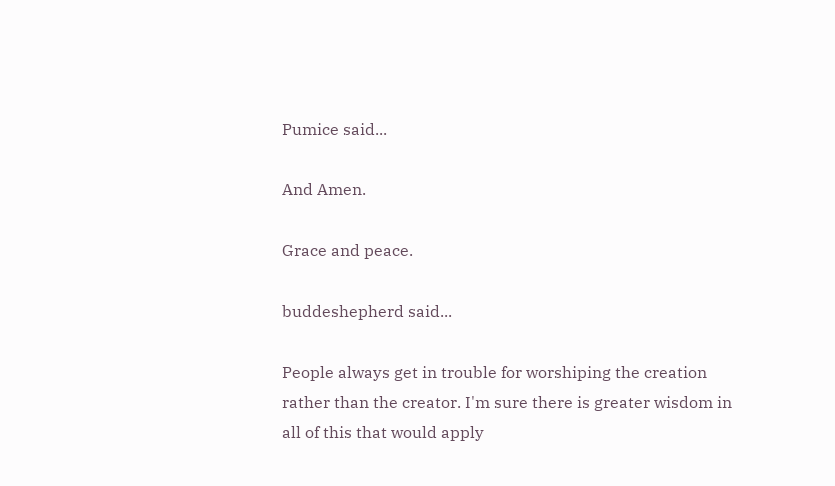Pumice said...

And Amen.

Grace and peace.

buddeshepherd said...

People always get in trouble for worshiping the creation rather than the creator. I'm sure there is greater wisdom in all of this that would apply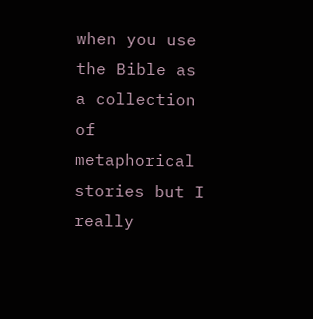when you use the Bible as a collection of metaphorical stories but I really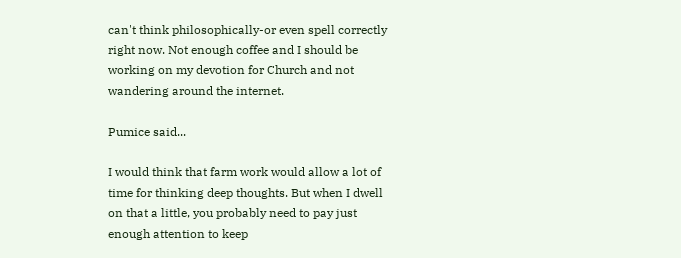can't think philosophically-or even spell correctly right now. Not enough coffee and I should be working on my devotion for Church and not wandering around the internet.

Pumice said...

I would think that farm work would allow a lot of time for thinking deep thoughts. But when I dwell on that a little, you probably need to pay just enough attention to keep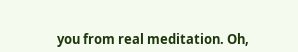you from real meditation. Oh,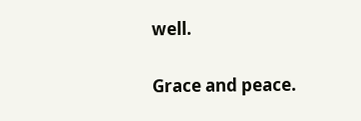well.

Grace and peace.